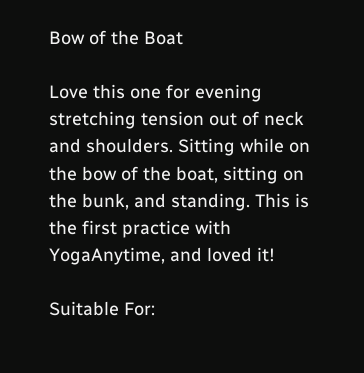Bow of the Boat

Love this one for evening stretching tension out of neck and shoulders. Sitting while on the bow of the boat, sitting on the bunk, and standing. This is the first practice with YogaAnytime, and loved it!

Suitable For: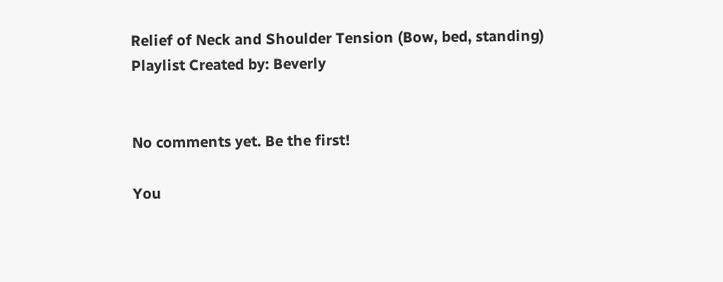Relief of Neck and Shoulder Tension (Bow, bed, standing)
Playlist Created by: Beverly


No comments yet. Be the first!

You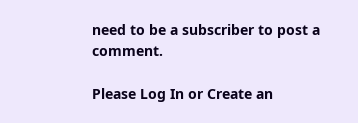need to be a subscriber to post a comment.

Please Log In or Create an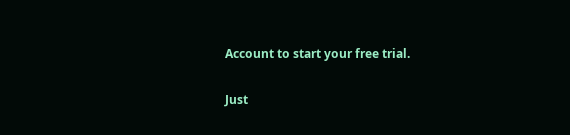Account to start your free trial.

Just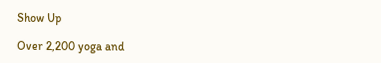Show Up

Over 2,200 yoga and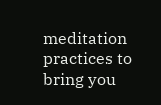meditation practices to bring you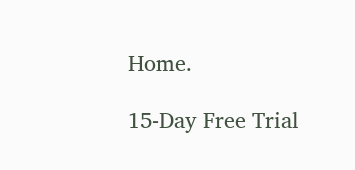Home.

15-Day Free Trial